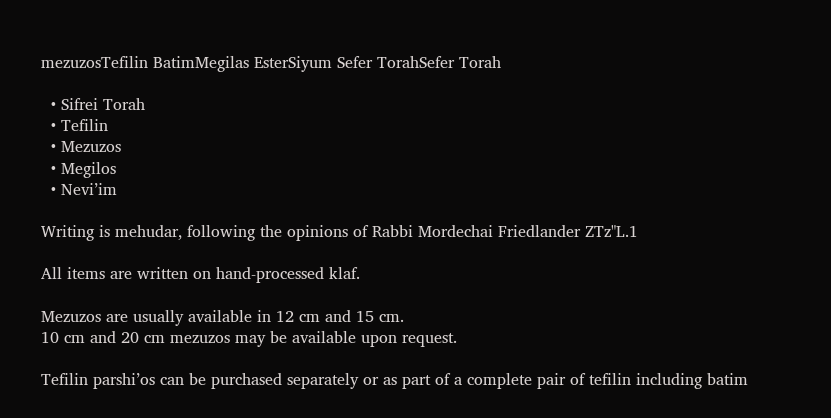mezuzosTefilin BatimMegilas EsterSiyum Sefer TorahSefer Torah

  • Sifrei Torah
  • Tefilin
  • Mezuzos
  • Megilos
  • Nevi’im

Writing is mehudar, following the opinions of Rabbi Mordechai Friedlander ZTz"L.1

All items are written on hand-processed klaf.

Mezuzos are usually available in 12 cm and 15 cm.
10 cm and 20 cm mezuzos may be available upon request.

Tefilin parshi’os can be purchased separately or as part of a complete pair of tefilin including batim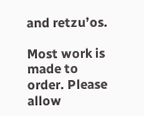and retzu’os.

Most work is made to order. Please allow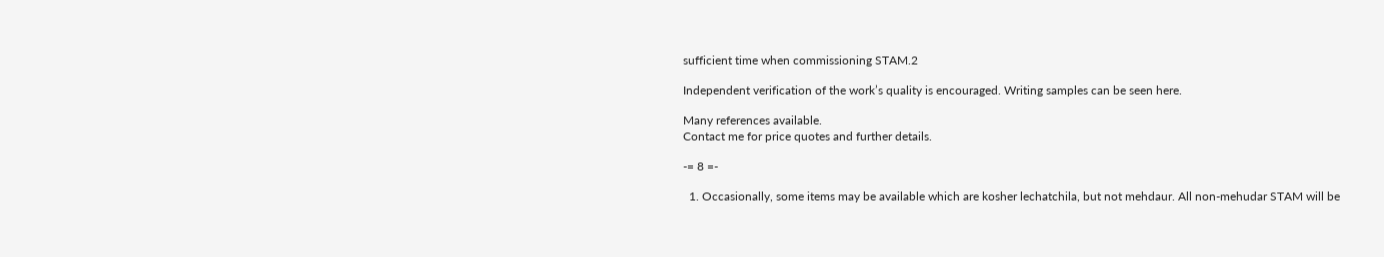sufficient time when commissioning STAM.2

Independent verification of the work’s quality is encouraged. Writing samples can be seen here.

Many references available.
Contact me for price quotes and further details.

-= 8 =-

  1. Occasionally, some items may be available which are kosher lechatchila, but not mehdaur. All non-mehudar STAM will be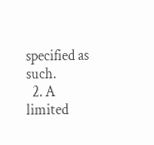specified as such.
  2. A limited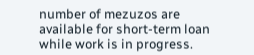number of mezuzos are available for short-term loan while work is in progress.